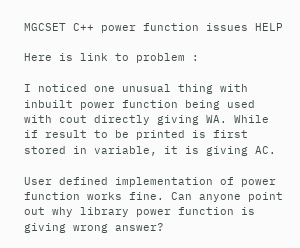MGCSET C++ power function issues HELP

Here is link to problem :

I noticed one unusual thing with inbuilt power function being used with cout directly giving WA. While if result to be printed is first stored in variable, it is giving AC.

User defined implementation of power function works fine. Can anyone point out why library power function is giving wrong answer?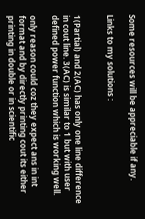Some resources will be appreciable if any.

Links to my solutions :


1(Partial) and 2(AC) has only one line difference in cout line. 3(AC) is similar to 1 but with user defined power function which is working well.

only reason could coz they expect ans in int format and by directly printing cout its either printing in double or in scientific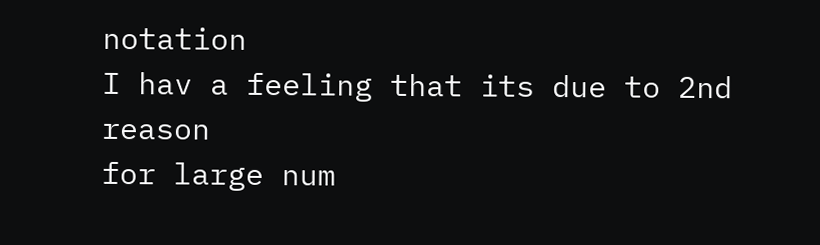notation
I hav a feeling that its due to 2nd reason
for large num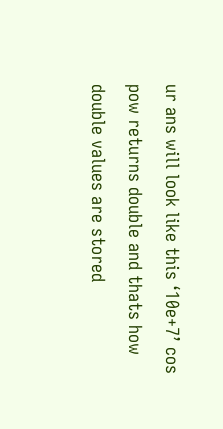ur ans will look like this ‘10e+7’ cos pow returns double and thats how double values are stored